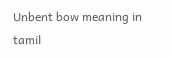Unbent bow meaning in tamil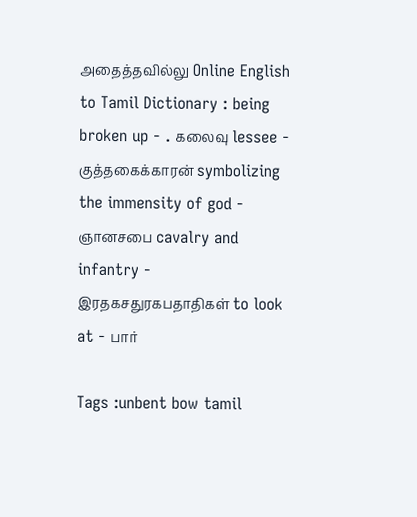அதைத்தவில்லு Online English to Tamil Dictionary : being broken up - . கலைவு lessee - குத்தகைக்காரன் symbolizing the immensity of god - ஞானசபை cavalry and infantry - இரதகசதுரகபதாதிகள் to look at - பார்

Tags :unbent bow tamil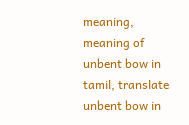meaning, meaning of unbent bow in tamil, translate unbent bow in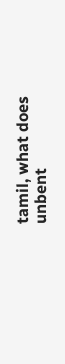tamil, what does unbent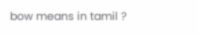bow means in tamil ?